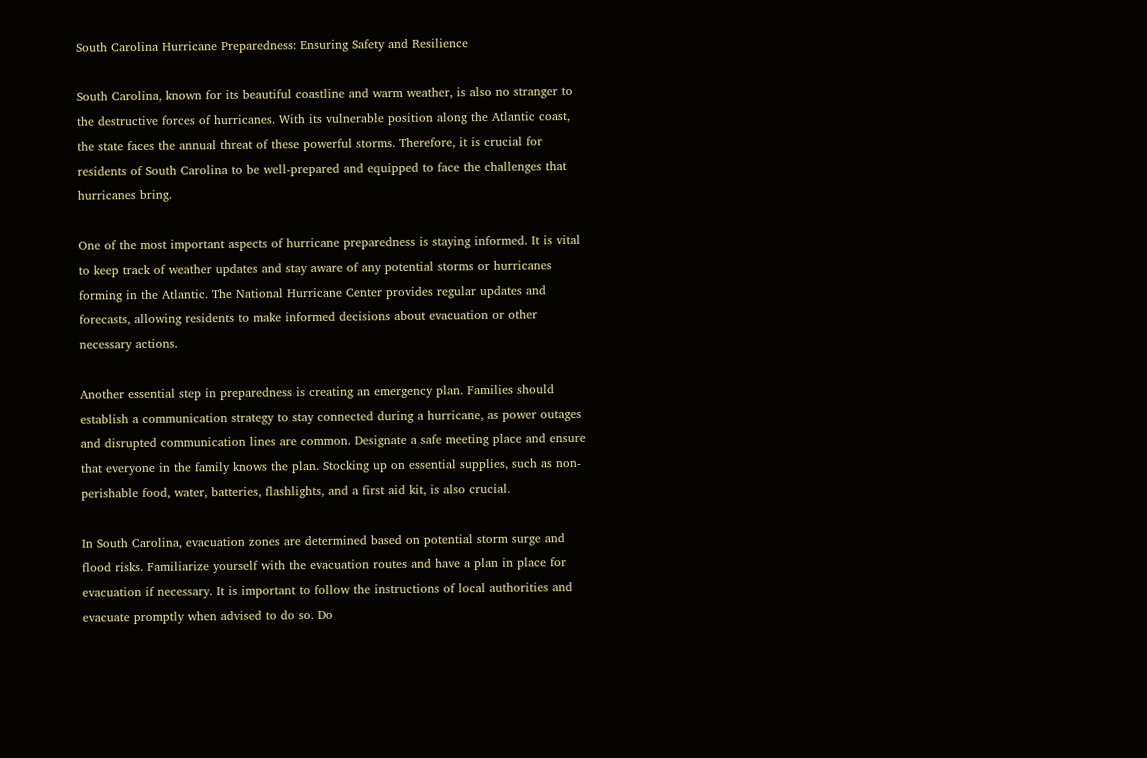South Carolina Hurricane Preparedness: Ensuring Safety and Resilience

South Carolina, known for its beautiful coastline and warm weather, is also no stranger to the destructive forces of hurricanes. With its vulnerable position along the Atlantic coast, the state faces the annual threat of these powerful storms. Therefore, it is crucial for residents of South Carolina to be well-prepared and equipped to face the challenges that hurricanes bring.

One of the most important aspects of hurricane preparedness is staying informed. It is vital to keep track of weather updates and stay aware of any potential storms or hurricanes forming in the Atlantic. The National Hurricane Center provides regular updates and forecasts, allowing residents to make informed decisions about evacuation or other necessary actions.

Another essential step in preparedness is creating an emergency plan. Families should establish a communication strategy to stay connected during a hurricane, as power outages and disrupted communication lines are common. Designate a safe meeting place and ensure that everyone in the family knows the plan. Stocking up on essential supplies, such as non-perishable food, water, batteries, flashlights, and a first aid kit, is also crucial.

In South Carolina, evacuation zones are determined based on potential storm surge and flood risks. Familiarize yourself with the evacuation routes and have a plan in place for evacuation if necessary. It is important to follow the instructions of local authorities and evacuate promptly when advised to do so. Do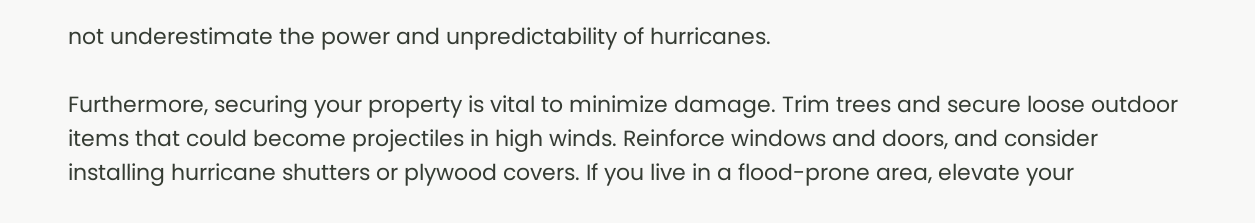not underestimate the power and unpredictability of hurricanes.

Furthermore, securing your property is vital to minimize damage. Trim trees and secure loose outdoor items that could become projectiles in high winds. Reinforce windows and doors, and consider installing hurricane shutters or plywood covers. If you live in a flood-prone area, elevate your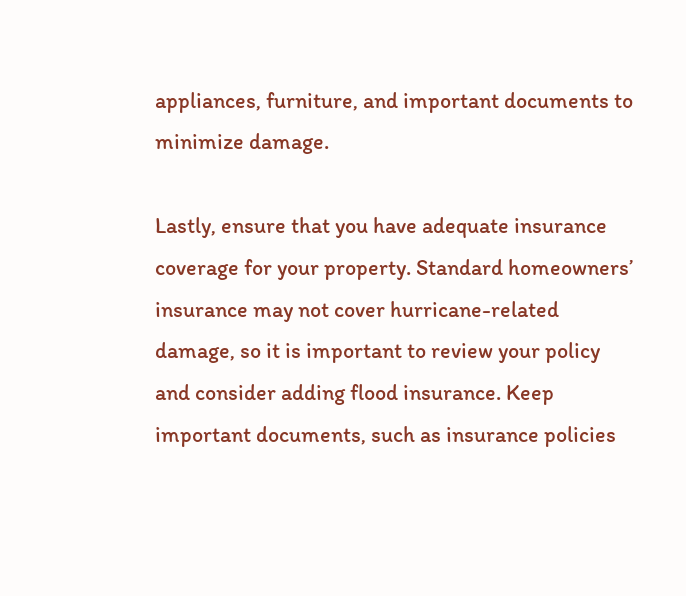appliances, furniture, and important documents to minimize damage.

Lastly, ensure that you have adequate insurance coverage for your property. Standard homeowners’ insurance may not cover hurricane-related damage, so it is important to review your policy and consider adding flood insurance. Keep important documents, such as insurance policies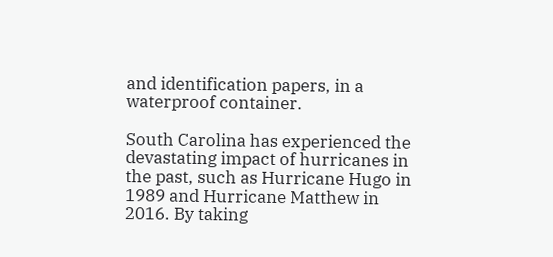and identification papers, in a waterproof container.

South Carolina has experienced the devastating impact of hurricanes in the past, such as Hurricane Hugo in 1989 and Hurricane Matthew in 2016. By taking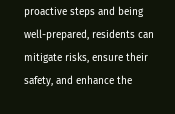proactive steps and being well-prepared, residents can mitigate risks, ensure their safety, and enhance the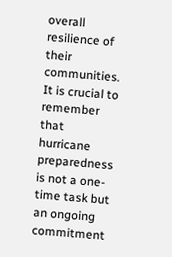overall resilience of their communities. It is crucial to remember that hurricane preparedness is not a one-time task but an ongoing commitment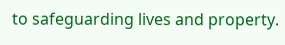to safeguarding lives and property.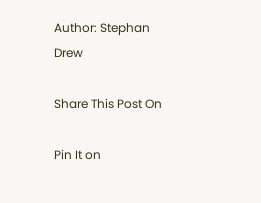Author: Stephan Drew

Share This Post On

Pin It on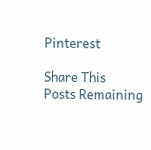Pinterest

Share This
Posts Remaining